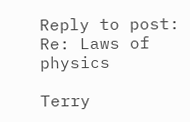Reply to post: Re: Laws of physics

Terry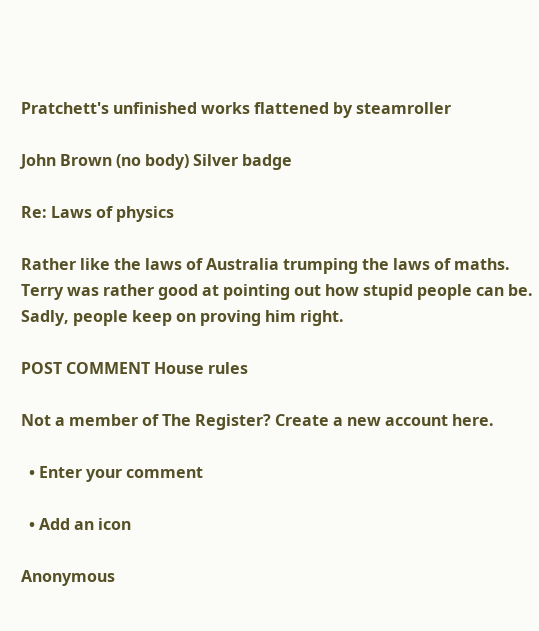Pratchett's unfinished works flattened by steamroller

John Brown (no body) Silver badge

Re: Laws of physics

Rather like the laws of Australia trumping the laws of maths. Terry was rather good at pointing out how stupid people can be. Sadly, people keep on proving him right.

POST COMMENT House rules

Not a member of The Register? Create a new account here.

  • Enter your comment

  • Add an icon

Anonymous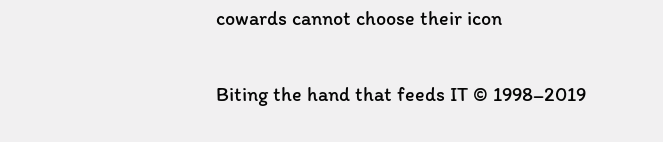cowards cannot choose their icon

Biting the hand that feeds IT © 1998–2019